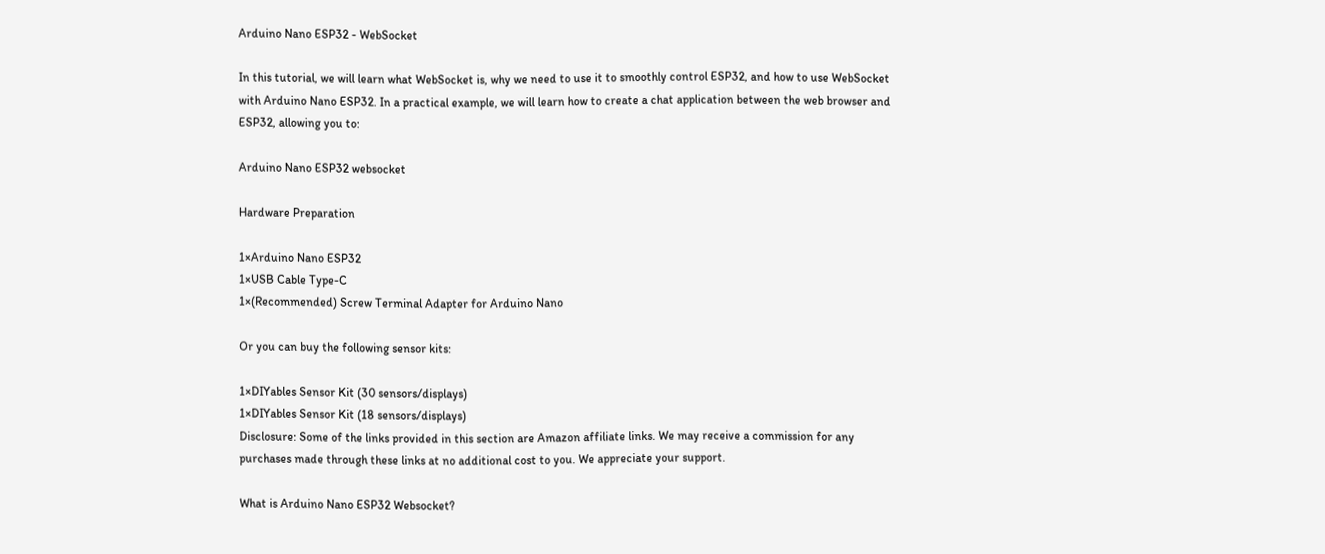Arduino Nano ESP32 - WebSocket

In this tutorial, we will learn what WebSocket is, why we need to use it to smoothly control ESP32, and how to use WebSocket with Arduino Nano ESP32. In a practical example, we will learn how to create a chat application between the web browser and ESP32, allowing you to:

Arduino Nano ESP32 websocket

Hardware Preparation

1×Arduino Nano ESP32
1×USB Cable Type-C
1×(Recommended) Screw Terminal Adapter for Arduino Nano

Or you can buy the following sensor kits:

1×DIYables Sensor Kit (30 sensors/displays)
1×DIYables Sensor Kit (18 sensors/displays)
Disclosure: Some of the links provided in this section are Amazon affiliate links. We may receive a commission for any purchases made through these links at no additional cost to you. We appreciate your support.

What is Arduino Nano ESP32 Websocket?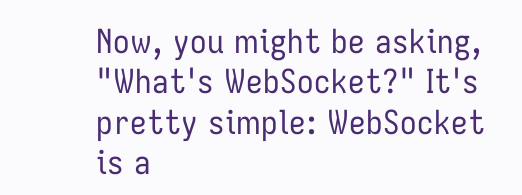Now, you might be asking, "What's WebSocket?" It's pretty simple: WebSocket is a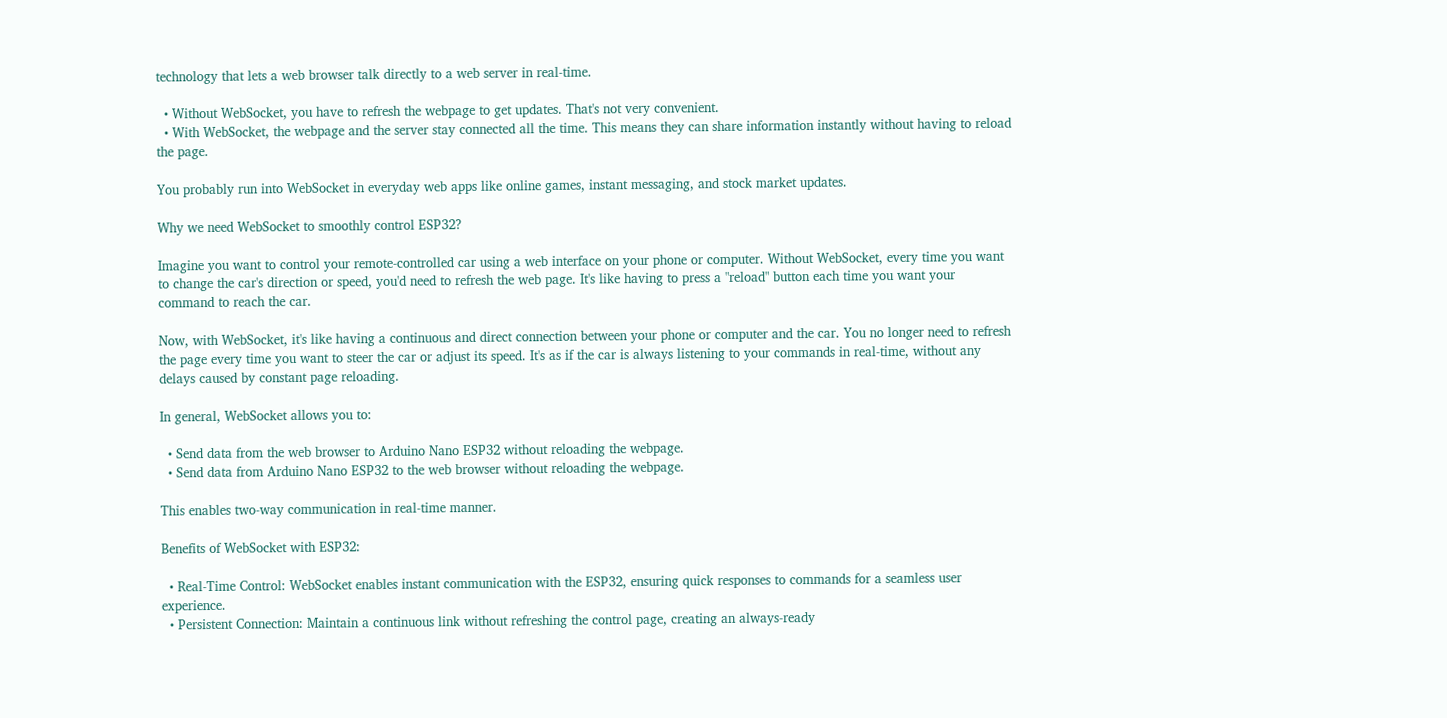technology that lets a web browser talk directly to a web server in real-time.

  • Without WebSocket, you have to refresh the webpage to get updates. That's not very convenient.
  • With WebSocket, the webpage and the server stay connected all the time. This means they can share information instantly without having to reload the page.

You probably run into WebSocket in everyday web apps like online games, instant messaging, and stock market updates.

Why we need WebSocket to smoothly control ESP32?

Imagine you want to control your remote-controlled car using a web interface on your phone or computer. Without WebSocket, every time you want to change the car's direction or speed, you'd need to refresh the web page. It's like having to press a "reload" button each time you want your command to reach the car.

Now, with WebSocket, it's like having a continuous and direct connection between your phone or computer and the car. You no longer need to refresh the page every time you want to steer the car or adjust its speed. It's as if the car is always listening to your commands in real-time, without any delays caused by constant page reloading.

In general, WebSocket allows you to:

  • Send data from the web browser to Arduino Nano ESP32 without reloading the webpage.
  • Send data from Arduino Nano ESP32 to the web browser without reloading the webpage.

This enables two-way communication in real-time manner.

Benefits of WebSocket with ESP32:

  • Real-Time Control: WebSocket enables instant communication with the ESP32, ensuring quick responses to commands for a seamless user experience.
  • Persistent Connection: Maintain a continuous link without refreshing the control page, creating an always-ready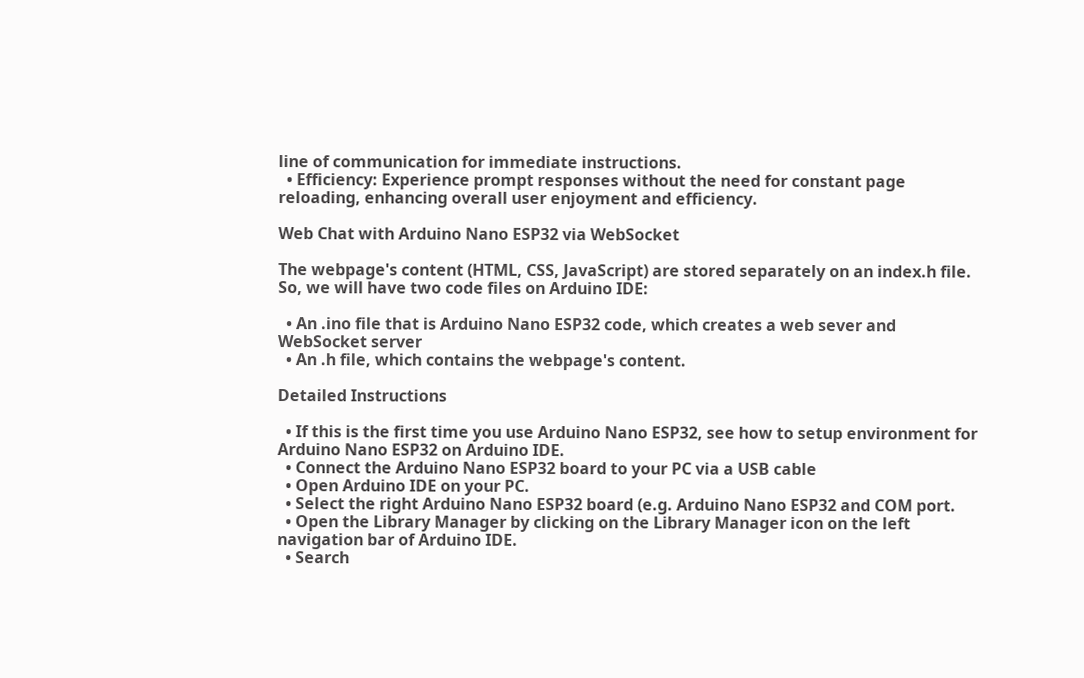line of communication for immediate instructions.
  • Efficiency: Experience prompt responses without the need for constant page reloading, enhancing overall user enjoyment and efficiency.

Web Chat with Arduino Nano ESP32 via WebSocket

The webpage's content (HTML, CSS, JavaScript) are stored separately on an index.h file. So, we will have two code files on Arduino IDE:

  • An .ino file that is Arduino Nano ESP32 code, which creates a web sever and WebSocket server
  • An .h file, which contains the webpage's content.

Detailed Instructions

  • If this is the first time you use Arduino Nano ESP32, see how to setup environment for Arduino Nano ESP32 on Arduino IDE.
  • Connect the Arduino Nano ESP32 board to your PC via a USB cable
  • Open Arduino IDE on your PC.
  • Select the right Arduino Nano ESP32 board (e.g. Arduino Nano ESP32 and COM port.
  • Open the Library Manager by clicking on the Library Manager icon on the left navigation bar of Arduino IDE.
  • Search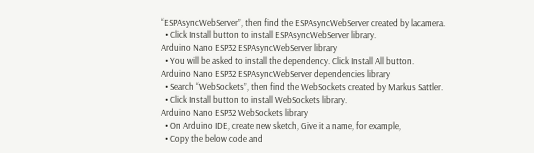“ESPAsyncWebServer”, then find the ESPAsyncWebServer created by lacamera.
  • Click Install button to install ESPAsyncWebServer library.
Arduino Nano ESP32 ESPAsyncWebServer library
  • You will be asked to install the dependency. Click Install All button.
Arduino Nano ESP32 ESPAsyncWebServer dependencies library
  • Search “WebSockets”, then find the WebSockets created by Markus Sattler.
  • Click Install button to install WebSockets library.
Arduino Nano ESP32 WebSockets library
  • On Arduino IDE, create new sketch, Give it a name, for example,
  • Copy the below code and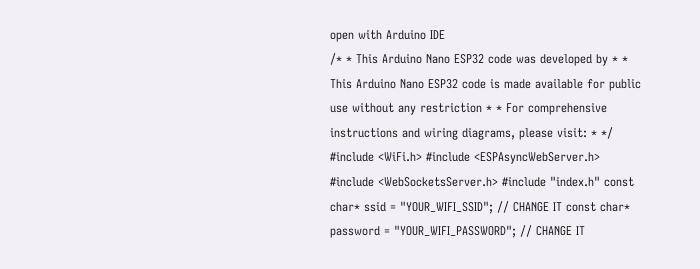open with Arduino IDE
/* * This Arduino Nano ESP32 code was developed by * * This Arduino Nano ESP32 code is made available for public use without any restriction * * For comprehensive instructions and wiring diagrams, please visit: * */ #include <WiFi.h> #include <ESPAsyncWebServer.h> #include <WebSocketsServer.h> #include "index.h" const char* ssid = "YOUR_WIFI_SSID"; // CHANGE IT const char* password = "YOUR_WIFI_PASSWORD"; // CHANGE IT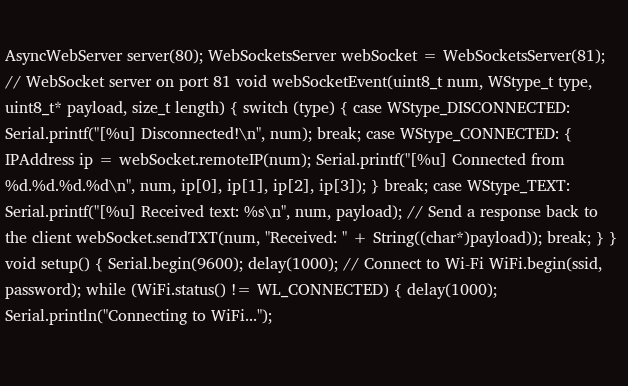AsyncWebServer server(80); WebSocketsServer webSocket = WebSocketsServer(81); // WebSocket server on port 81 void webSocketEvent(uint8_t num, WStype_t type, uint8_t* payload, size_t length) { switch (type) { case WStype_DISCONNECTED: Serial.printf("[%u] Disconnected!\n", num); break; case WStype_CONNECTED: { IPAddress ip = webSocket.remoteIP(num); Serial.printf("[%u] Connected from %d.%d.%d.%d\n", num, ip[0], ip[1], ip[2], ip[3]); } break; case WStype_TEXT: Serial.printf("[%u] Received text: %s\n", num, payload); // Send a response back to the client webSocket.sendTXT(num, "Received: " + String((char*)payload)); break; } } void setup() { Serial.begin(9600); delay(1000); // Connect to Wi-Fi WiFi.begin(ssid, password); while (WiFi.status() != WL_CONNECTED) { delay(1000); Serial.println("Connecting to WiFi...");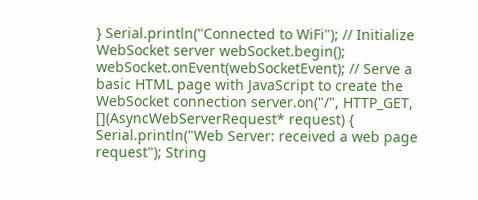} Serial.println("Connected to WiFi"); // Initialize WebSocket server webSocket.begin(); webSocket.onEvent(webSocketEvent); // Serve a basic HTML page with JavaScript to create the WebSocket connection server.on("/", HTTP_GET, [](AsyncWebServerRequest* request) { Serial.println("Web Server: received a web page request"); String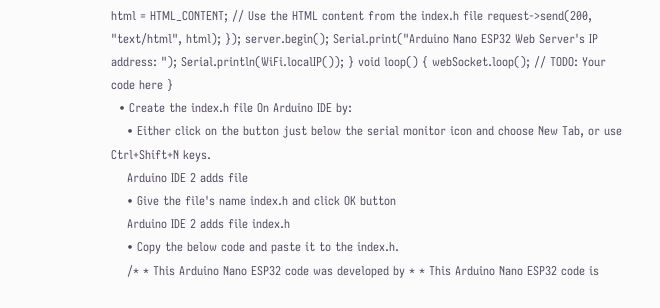html = HTML_CONTENT; // Use the HTML content from the index.h file request->send(200, "text/html", html); }); server.begin(); Serial.print("Arduino Nano ESP32 Web Server's IP address: "); Serial.println(WiFi.localIP()); } void loop() { webSocket.loop(); // TODO: Your code here }
  • Create the index.h file On Arduino IDE by:
    • Either click on the button just below the serial monitor icon and choose New Tab, or use Ctrl+Shift+N keys.
    Arduino IDE 2 adds file
    • Give the file's name index.h and click OK button
    Arduino IDE 2 adds file index.h
    • Copy the below code and paste it to the index.h.
    /* * This Arduino Nano ESP32 code was developed by * * This Arduino Nano ESP32 code is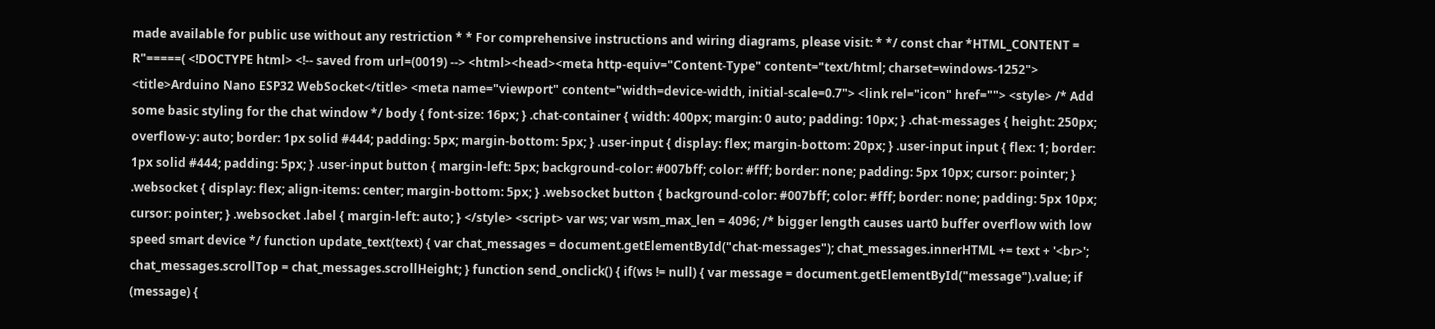made available for public use without any restriction * * For comprehensive instructions and wiring diagrams, please visit: * */ const char *HTML_CONTENT = R"=====( <!DOCTYPE html> <!-- saved from url=(0019) --> <html><head><meta http-equiv="Content-Type" content="text/html; charset=windows-1252"> <title>Arduino Nano ESP32 WebSocket</title> <meta name="viewport" content="width=device-width, initial-scale=0.7"> <link rel="icon" href=""> <style> /* Add some basic styling for the chat window */ body { font-size: 16px; } .chat-container { width: 400px; margin: 0 auto; padding: 10px; } .chat-messages { height: 250px; overflow-y: auto; border: 1px solid #444; padding: 5px; margin-bottom: 5px; } .user-input { display: flex; margin-bottom: 20px; } .user-input input { flex: 1; border: 1px solid #444; padding: 5px; } .user-input button { margin-left: 5px; background-color: #007bff; color: #fff; border: none; padding: 5px 10px; cursor: pointer; } .websocket { display: flex; align-items: center; margin-bottom: 5px; } .websocket button { background-color: #007bff; color: #fff; border: none; padding: 5px 10px; cursor: pointer; } .websocket .label { margin-left: auto; } </style> <script> var ws; var wsm_max_len = 4096; /* bigger length causes uart0 buffer overflow with low speed smart device */ function update_text(text) { var chat_messages = document.getElementById("chat-messages"); chat_messages.innerHTML += text + '<br>'; chat_messages.scrollTop = chat_messages.scrollHeight; } function send_onclick() { if(ws != null) { var message = document.getElementById("message").value; if (message) {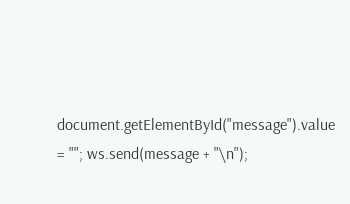document.getElementById("message").value = ""; ws.send(message + "\n");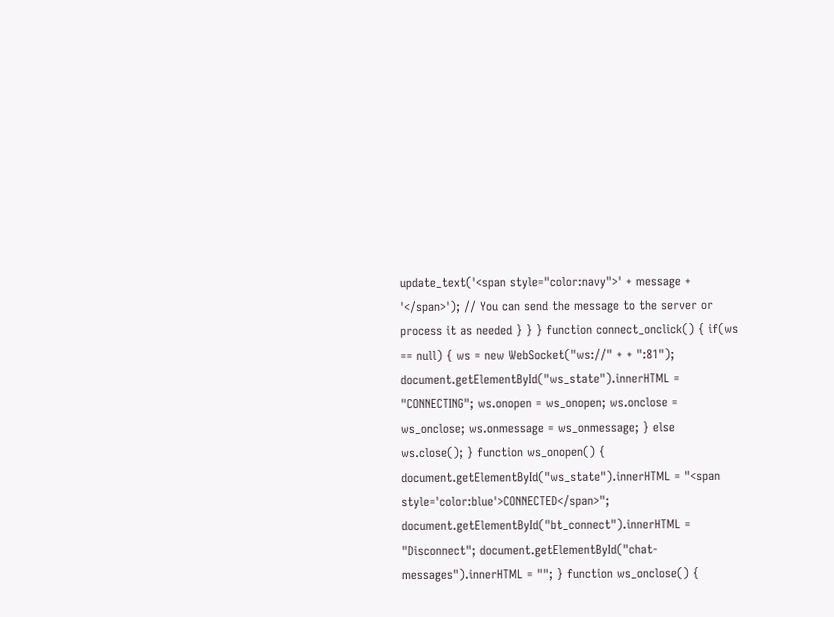update_text('<span style="color:navy">' + message + '</span>'); // You can send the message to the server or process it as needed } } } function connect_onclick() { if(ws == null) { ws = new WebSocket("ws://" + + ":81"); document.getElementById("ws_state").innerHTML = "CONNECTING"; ws.onopen = ws_onopen; ws.onclose = ws_onclose; ws.onmessage = ws_onmessage; } else ws.close(); } function ws_onopen() { document.getElementById("ws_state").innerHTML = "<span style='color:blue'>CONNECTED</span>"; document.getElementById("bt_connect").innerHTML = "Disconnect"; document.getElementById("chat-messages").innerHTML = ""; } function ws_onclose() {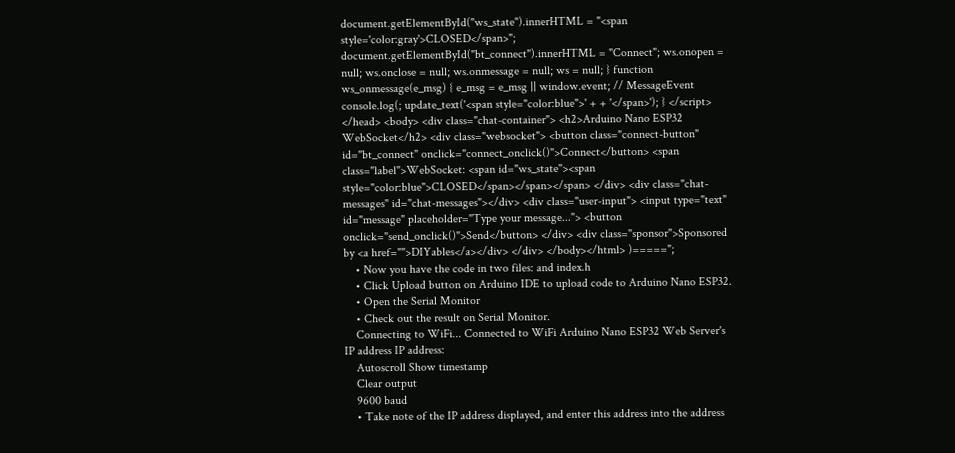document.getElementById("ws_state").innerHTML = "<span style='color:gray'>CLOSED</span>"; document.getElementById("bt_connect").innerHTML = "Connect"; ws.onopen = null; ws.onclose = null; ws.onmessage = null; ws = null; } function ws_onmessage(e_msg) { e_msg = e_msg || window.event; // MessageEvent console.log(; update_text('<span style="color:blue">' + + '</span>'); } </script> </head> <body> <div class="chat-container"> <h2>Arduino Nano ESP32 WebSocket</h2> <div class="websocket"> <button class="connect-button" id="bt_connect" onclick="connect_onclick()">Connect</button> <span class="label">WebSocket: <span id="ws_state"><span style="color:blue">CLOSED</span></span></span> </div> <div class="chat-messages" id="chat-messages"></div> <div class="user-input"> <input type="text" id="message" placeholder="Type your message..."> <button onclick="send_onclick()">Send</button> </div> <div class="sponsor">Sponsored by <a href="">DIYables</a></div> </div> </body></html> )=====";
    • Now you have the code in two files: and index.h
    • Click Upload button on Arduino IDE to upload code to Arduino Nano ESP32.
    • Open the Serial Monitor
    • Check out the result on Serial Monitor.
    Connecting to WiFi... Connected to WiFi Arduino Nano ESP32 Web Server's IP address IP address:
    Autoscroll Show timestamp
    Clear output
    9600 baud
    • Take note of the IP address displayed, and enter this address into the address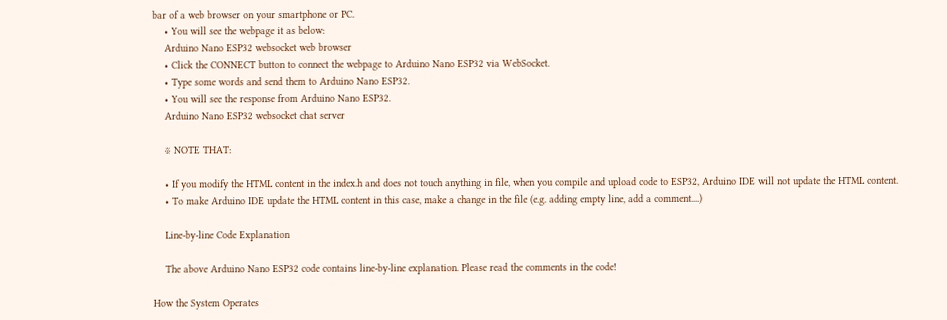bar of a web browser on your smartphone or PC.
    • You will see the webpage it as below:
    Arduino Nano ESP32 websocket web browser
    • Click the CONNECT button to connect the webpage to Arduino Nano ESP32 via WebSocket.
    • Type some words and send them to Arduino Nano ESP32.
    • You will see the response from Arduino Nano ESP32.
    Arduino Nano ESP32 websocket chat server

    ※ NOTE THAT:

    • If you modify the HTML content in the index.h and does not touch anything in file, when you compile and upload code to ESP32, Arduino IDE will not update the HTML content.
    • To make Arduino IDE update the HTML content in this case, make a change in the file (e.g. adding empty line, add a comment....)

    Line-by-line Code Explanation

    The above Arduino Nano ESP32 code contains line-by-line explanation. Please read the comments in the code!

How the System Operates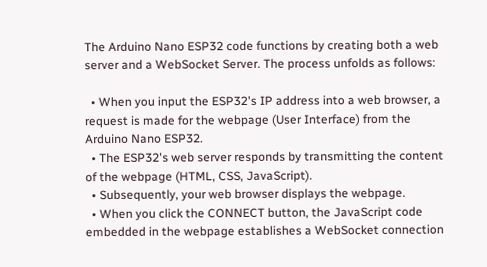The Arduino Nano ESP32 code functions by creating both a web server and a WebSocket Server. The process unfolds as follows:

  • When you input the ESP32's IP address into a web browser, a request is made for the webpage (User Interface) from the Arduino Nano ESP32.
  • The ESP32's web server responds by transmitting the content of the webpage (HTML, CSS, JavaScript).
  • Subsequently, your web browser displays the webpage.
  • When you click the CONNECT button, the JavaScript code embedded in the webpage establishes a WebSocket connection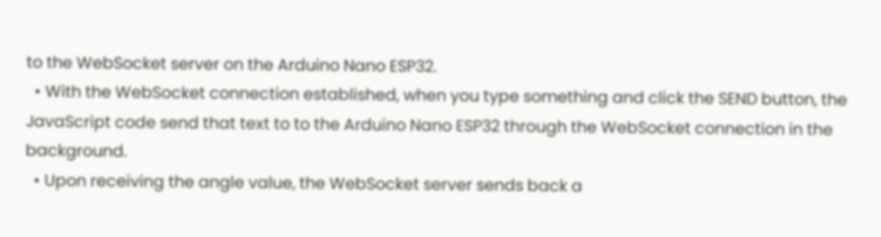to the WebSocket server on the Arduino Nano ESP32.
  • With the WebSocket connection established, when you type something and click the SEND button, the JavaScript code send that text to to the Arduino Nano ESP32 through the WebSocket connection in the background.
  • Upon receiving the angle value, the WebSocket server sends back a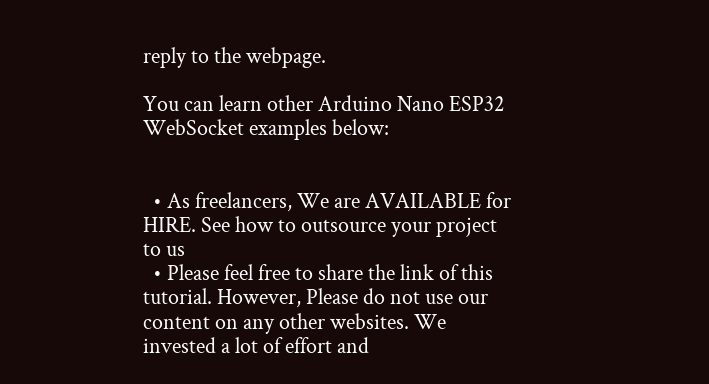reply to the webpage.

You can learn other Arduino Nano ESP32 WebSocket examples below:


  • As freelancers, We are AVAILABLE for HIRE. See how to outsource your project to us
  • Please feel free to share the link of this tutorial. However, Please do not use our content on any other websites. We invested a lot of effort and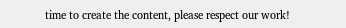time to create the content, please respect our work!